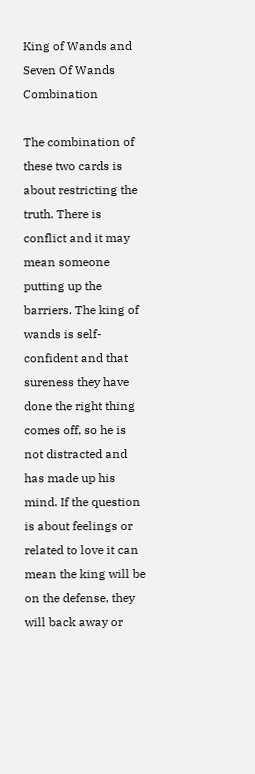King of Wands and Seven Of Wands Combination

The combination of these two cards is about restricting the truth. There is conflict and it may mean someone putting up the barriers. The king of wands is self-confident and that sureness they have done the right thing comes off, so he is not distracted and has made up his mind. If the question is about feelings or related to love it can mean the king will be on the defense, they will back away or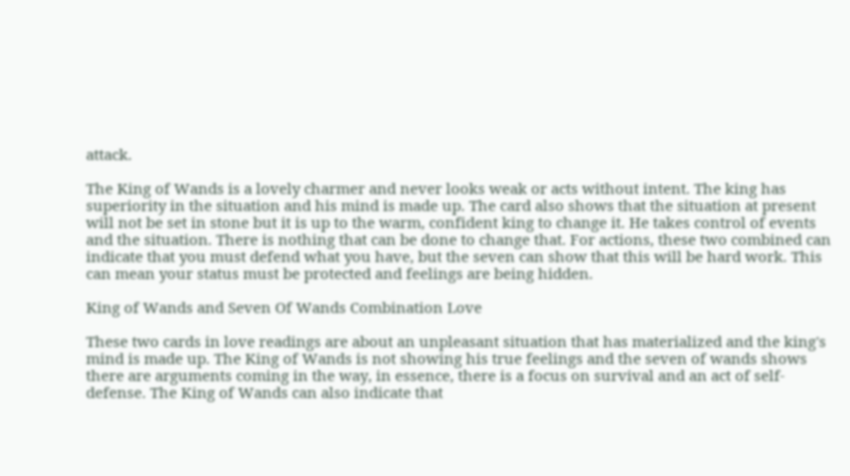attack.

The King of Wands is a lovely charmer and never looks weak or acts without intent. The king has superiority in the situation and his mind is made up. The card also shows that the situation at present will not be set in stone but it is up to the warm, confident king to change it. He takes control of events and the situation. There is nothing that can be done to change that. For actions, these two combined can indicate that you must defend what you have, but the seven can show that this will be hard work. This can mean your status must be protected and feelings are being hidden.

King of Wands and Seven Of Wands Combination Love

These two cards in love readings are about an unpleasant situation that has materialized and the king's mind is made up. The King of Wands is not showing his true feelings and the seven of wands shows there are arguments coming in the way, in essence, there is a focus on survival and an act of self-defense. The King of Wands can also indicate that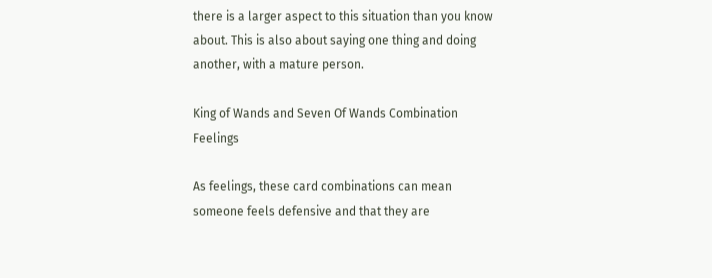there is a larger aspect to this situation than you know about. This is also about saying one thing and doing another, with a mature person.

King of Wands and Seven Of Wands Combination Feelings

As feelings, these card combinations can mean someone feels defensive and that they are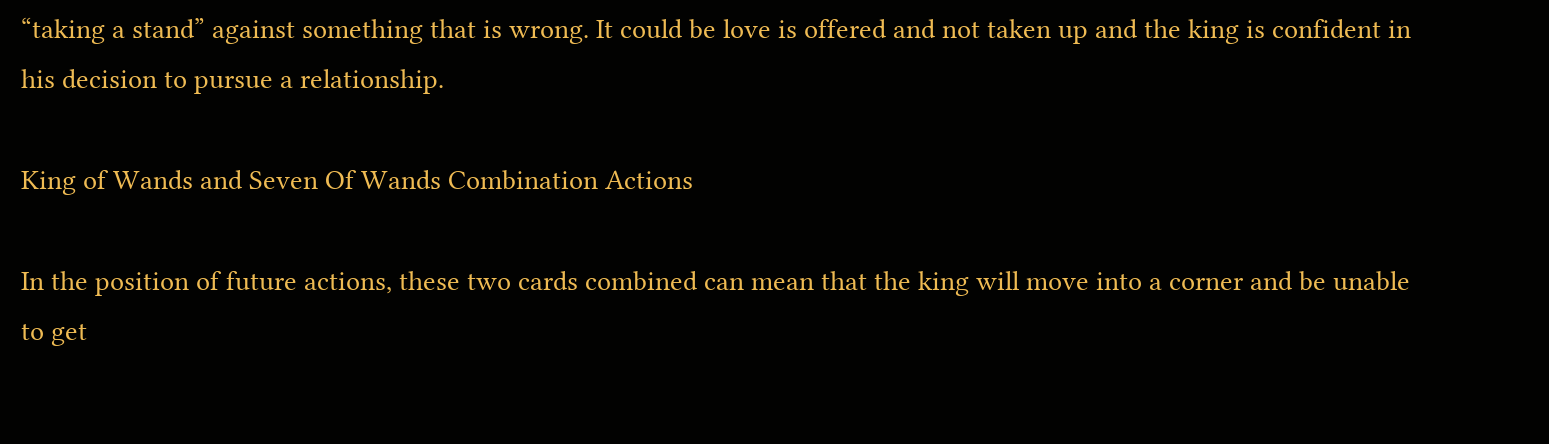“taking a stand” against something that is wrong. It could be love is offered and not taken up and the king is confident in his decision to pursue a relationship.

King of Wands and Seven Of Wands Combination Actions

In the position of future actions, these two cards combined can mean that the king will move into a corner and be unable to get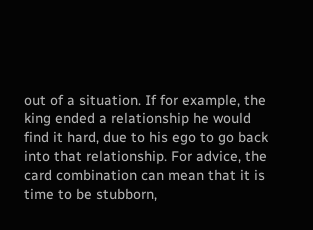out of a situation. If for example, the king ended a relationship he would find it hard, due to his ego to go back into that relationship. For advice, the card combination can mean that it is time to be stubborn,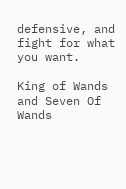defensive, and fight for what you want.

King of Wands and Seven Of Wands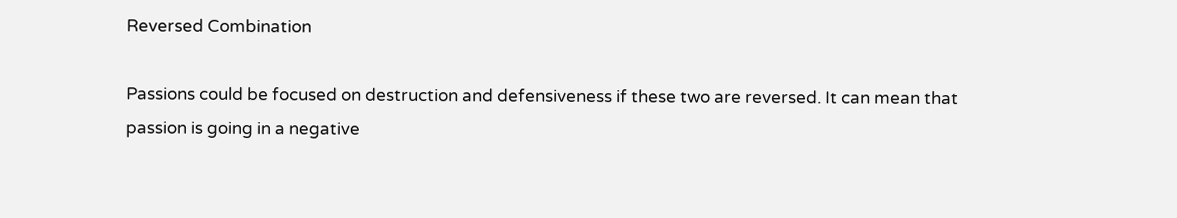Reversed Combination

Passions could be focused on destruction and defensiveness if these two are reversed. It can mean that passion is going in a negative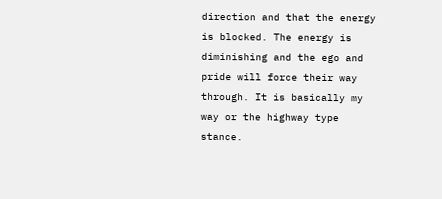direction and that the energy is blocked. The energy is diminishing and the ego and pride will force their way through. It is basically my way or the highway type stance.